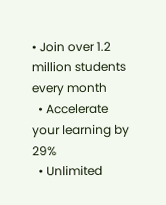• Join over 1.2 million students every month
  • Accelerate your learning by 29%
  • Unlimited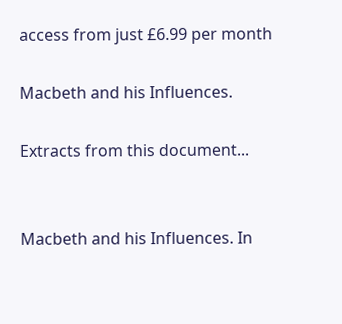access from just £6.99 per month

Macbeth and his Influences.

Extracts from this document...


Macbeth and his Influences. In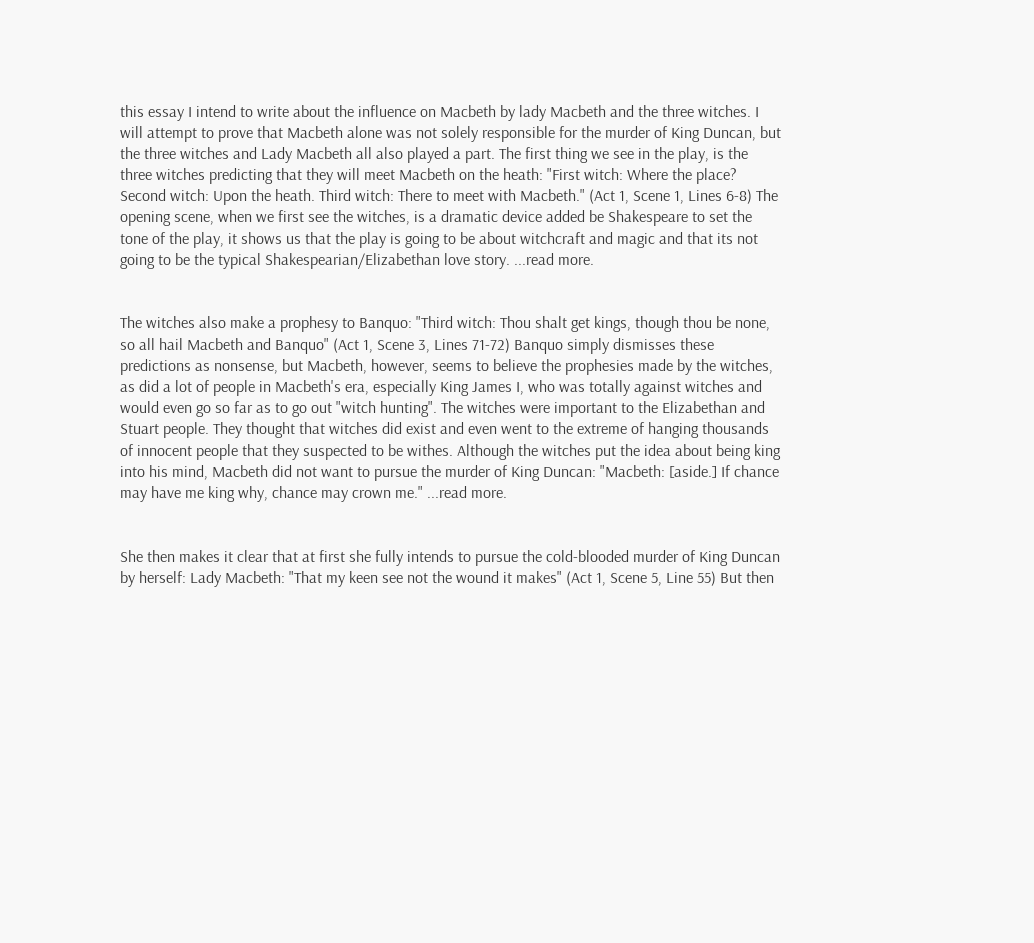this essay I intend to write about the influence on Macbeth by lady Macbeth and the three witches. I will attempt to prove that Macbeth alone was not solely responsible for the murder of King Duncan, but the three witches and Lady Macbeth all also played a part. The first thing we see in the play, is the three witches predicting that they will meet Macbeth on the heath: "First witch: Where the place? Second witch: Upon the heath. Third witch: There to meet with Macbeth." (Act 1, Scene 1, Lines 6-8) The opening scene, when we first see the witches, is a dramatic device added be Shakespeare to set the tone of the play, it shows us that the play is going to be about witchcraft and magic and that its not going to be the typical Shakespearian/Elizabethan love story. ...read more.


The witches also make a prophesy to Banquo: "Third witch: Thou shalt get kings, though thou be none, so all hail Macbeth and Banquo" (Act 1, Scene 3, Lines 71-72) Banquo simply dismisses these predictions as nonsense, but Macbeth, however, seems to believe the prophesies made by the witches, as did a lot of people in Macbeth's era, especially King James I, who was totally against witches and would even go so far as to go out "witch hunting". The witches were important to the Elizabethan and Stuart people. They thought that witches did exist and even went to the extreme of hanging thousands of innocent people that they suspected to be withes. Although the witches put the idea about being king into his mind, Macbeth did not want to pursue the murder of King Duncan: "Macbeth: [aside.] If chance may have me king why, chance may crown me." ...read more.


She then makes it clear that at first she fully intends to pursue the cold-blooded murder of King Duncan by herself: Lady Macbeth: "That my keen see not the wound it makes" (Act 1, Scene 5, Line 55) But then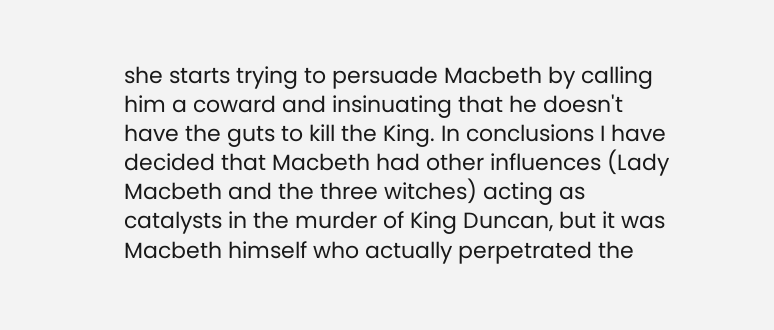she starts trying to persuade Macbeth by calling him a coward and insinuating that he doesn't have the guts to kill the King. In conclusions I have decided that Macbeth had other influences (Lady Macbeth and the three witches) acting as catalysts in the murder of King Duncan, but it was Macbeth himself who actually perpetrated the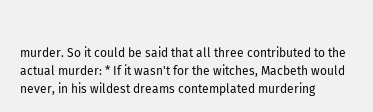murder. So it could be said that all three contributed to the actual murder: * If it wasn't for the witches, Macbeth would never, in his wildest dreams contemplated murdering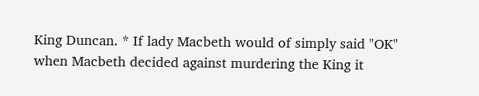King Duncan. * If lady Macbeth would of simply said "OK" when Macbeth decided against murdering the King it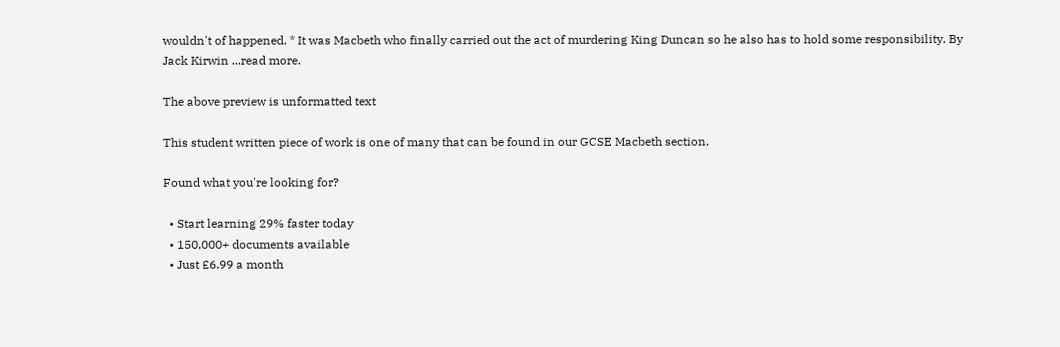wouldn't of happened. * It was Macbeth who finally carried out the act of murdering King Duncan so he also has to hold some responsibility. By Jack Kirwin ...read more.

The above preview is unformatted text

This student written piece of work is one of many that can be found in our GCSE Macbeth section.

Found what you're looking for?

  • Start learning 29% faster today
  • 150,000+ documents available
  • Just £6.99 a month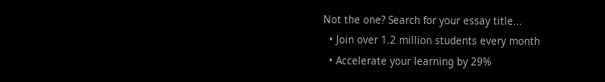Not the one? Search for your essay title...
  • Join over 1.2 million students every month
  • Accelerate your learning by 29%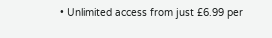• Unlimited access from just £6.99 per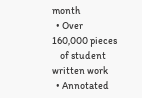month
  • Over 160,000 pieces
    of student written work
  • Annotated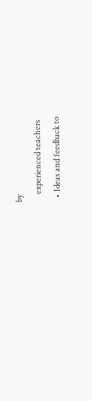by
    experienced teachers
  • Ideas and feedback to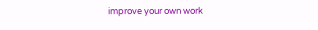improve your own work